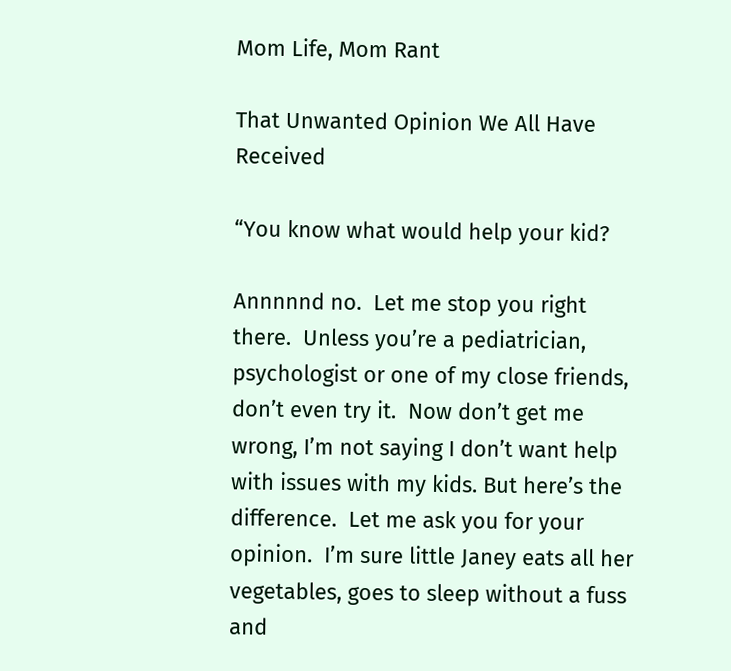Mom Life, Mom Rant

That Unwanted Opinion We All Have Received

“You know what would help your kid?

Annnnnd no.  Let me stop you right there.  Unless you’re a pediatrician, psychologist or one of my close friends, don’t even try it.  Now don’t get me wrong, I’m not saying I don’t want help with issues with my kids. But here’s the difference.  Let me ask you for your opinion.  I’m sure little Janey eats all her vegetables, goes to sleep without a fuss and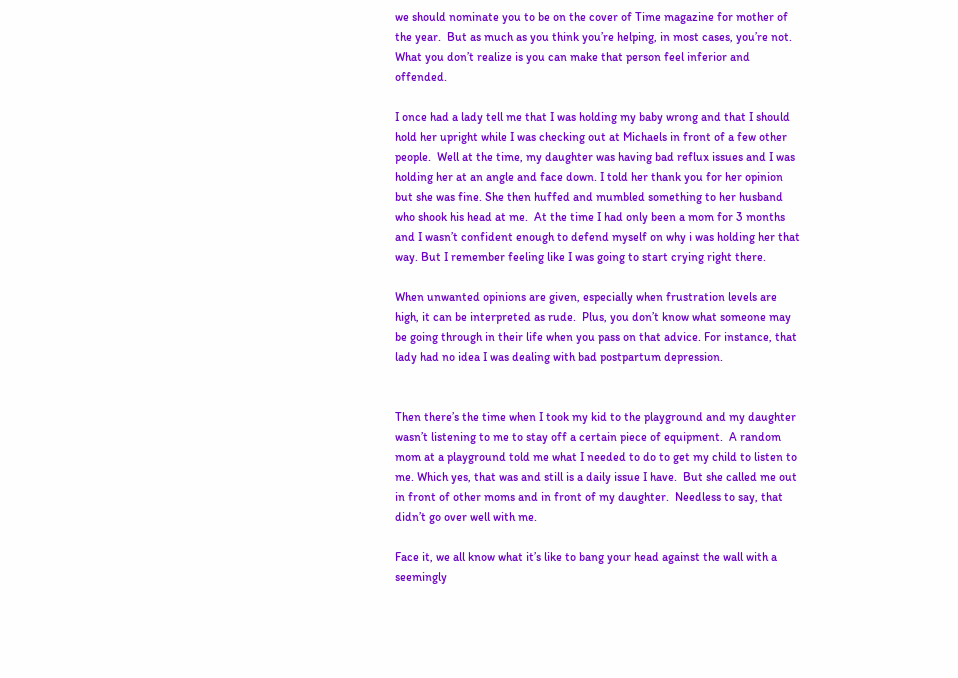we should nominate you to be on the cover of Time magazine for mother of the year.  But as much as you think you’re helping, in most cases, you’re not. What you don’t realize is you can make that person feel inferior and offended.

I once had a lady tell me that I was holding my baby wrong and that I should hold her upright while I was checking out at Michaels in front of a few other people.  Well at the time, my daughter was having bad reflux issues and I was holding her at an angle and face down. I told her thank you for her opinion but she was fine. She then huffed and mumbled something to her husband who shook his head at me.  At the time I had only been a mom for 3 months and I wasn’t confident enough to defend myself on why i was holding her that way. But I remember feeling like I was going to start crying right there.

When unwanted opinions are given, especially when frustration levels are high, it can be interpreted as rude.  Plus, you don’t know what someone may be going through in their life when you pass on that advice. For instance, that lady had no idea I was dealing with bad postpartum depression.


Then there’s the time when I took my kid to the playground and my daughter wasn’t listening to me to stay off a certain piece of equipment.  A random mom at a playground told me what I needed to do to get my child to listen to me. Which yes, that was and still is a daily issue I have.  But she called me out in front of other moms and in front of my daughter.  Needless to say, that didn’t go over well with me.

Face it, we all know what it’s like to bang your head against the wall with a seemingly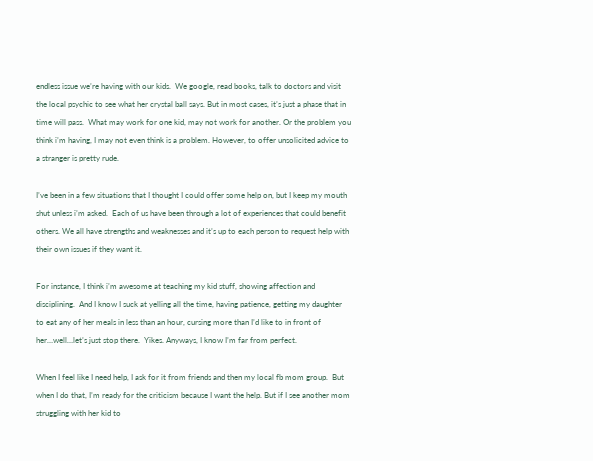endless issue we’re having with our kids.  We google, read books, talk to doctors and visit the local psychic to see what her crystal ball says. But in most cases, it’s just a phase that in time will pass.  What may work for one kid, may not work for another. Or the problem you think i’m having, I may not even think is a problem. However, to offer unsolicited advice to a stranger is pretty rude.

I’ve been in a few situations that I thought I could offer some help on, but I keep my mouth shut unless i’m asked.  Each of us have been through a lot of experiences that could benefit others. We all have strengths and weaknesses and it’s up to each person to request help with their own issues if they want it.

For instance, I think i’m awesome at teaching my kid stuff, showing affection and disciplining.  And I know I suck at yelling all the time, having patience, getting my daughter to eat any of her meals in less than an hour, cursing more than I’d like to in front of her…well…let’s just stop there.  Yikes. Anyways, I know I’m far from perfect.

When I feel like I need help, I ask for it from friends and then my local fb mom group.  But when I do that, I’m ready for the criticism because I want the help. But if I see another mom struggling with her kid to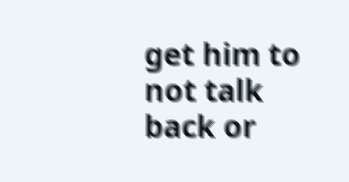get him to not talk back or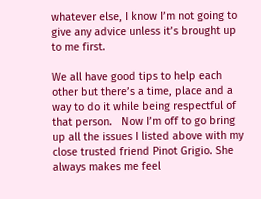whatever else, I know I’m not going to give any advice unless it’s brought up to me first.

We all have good tips to help each other but there’s a time, place and a way to do it while being respectful of that person.   Now I’m off to go bring up all the issues I listed above with my close trusted friend Pinot Grigio. She always makes me feel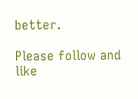better.

Please follow and like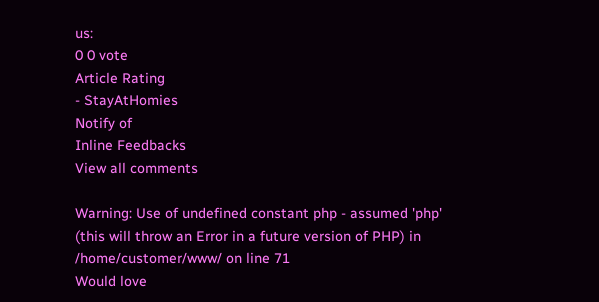us:
0 0 vote
Article Rating
- StayAtHomies
Notify of
Inline Feedbacks
View all comments

Warning: Use of undefined constant php - assumed 'php' (this will throw an Error in a future version of PHP) in /home/customer/www/ on line 71
Would love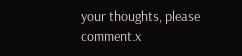your thoughts, please comment.x